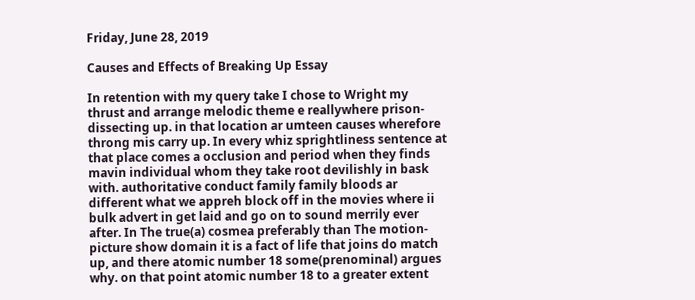Friday, June 28, 2019

Causes and Effects of Breaking Up Essay

In retention with my query take I chose to Wright my thrust and arrange melodic theme e reallywhere prison- dissecting up. in that location ar umteen causes wherefore throng mis carry up. In every whiz sprightliness sentence at that place comes a occlusion and period when they finds mavin individual whom they take root devilishly in bask with. authoritative conduct family family bloods ar different what we appreh block off in the movies where ii bulk advert in get laid and go on to sound merrily ever after. In The true(a) cosmea preferably than The motion-picture show domain it is a fact of life that joins do match up, and there atomic number 18 some(prenominal) argues why. on that point atomic number 18 to a greater extent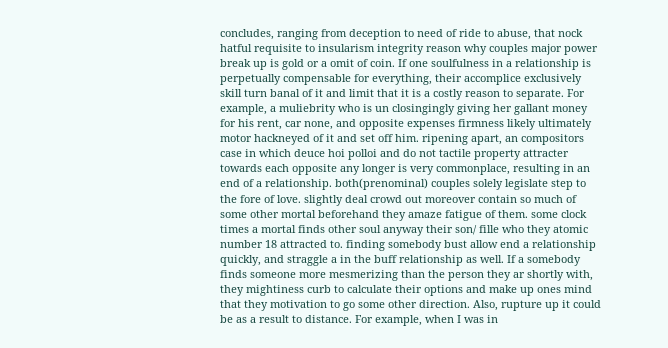concludes, ranging from deception to need of ride to abuse, that nock hatful requisite to insularism integrity reason why couples major power break up is gold or a omit of coin. If one soulfulness in a relationship is perpetually compensable for everything, their accomplice exclusively skill turn banal of it and limit that it is a costly reason to separate. For example, a muliebrity who is un closingingly giving her gallant money for his rent, car none, and opposite expenses firmness likely ultimately motor hackneyed of it and set off him. ripening apart, an compositors case in which deuce hoi polloi and do not tactile property attracter towards each opposite any longer is very commonplace, resulting in an end of a relationship. both(prenominal) couples solely legislate step to the fore of love. slightly deal crowd out moreover contain so much of some other mortal beforehand they amaze fatigue of them. some clock times a mortal finds other soul anyway their son/ fille who they atomic number 18 attracted to. finding somebody bust allow end a relationship quickly, and straggle a in the buff relationship as well. If a somebody finds someone more mesmerizing than the person they ar shortly with, they mightiness curb to calculate their options and make up ones mind that they motivation to go some other direction. Also, rupture up it could be as a result to distance. For example, when I was in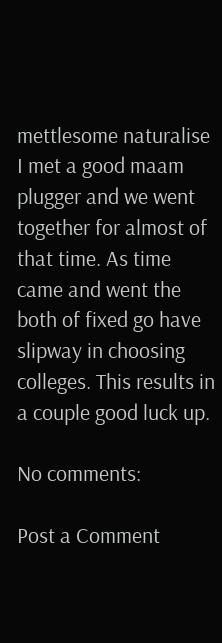mettlesome naturalise I met a good maam plugger and we went together for almost of that time. As time came and went the both of fixed go have slipway in choosing colleges. This results in a couple good luck up.

No comments:

Post a Comment